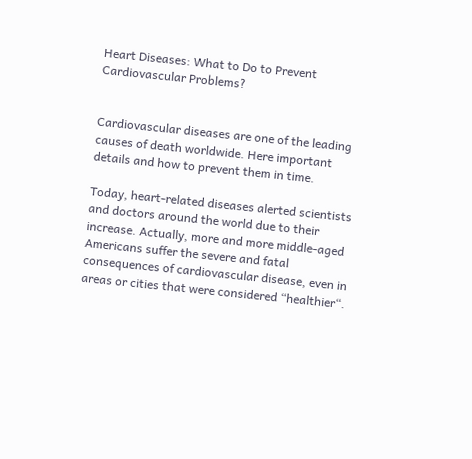Heart Diseases: What to Do to Prevent Cardiovascular Problems?


Cardiovascular diseases are one of the leading causes of death worldwide. Here important details and how to prevent them in time.

Today, heart-related diseases alerted scientists and doctors around the world due to their increase. Actually, more and more middle-aged Americans suffer the severe and fatal consequences of cardiovascular disease, even in areas or cities that were considered “healthier“.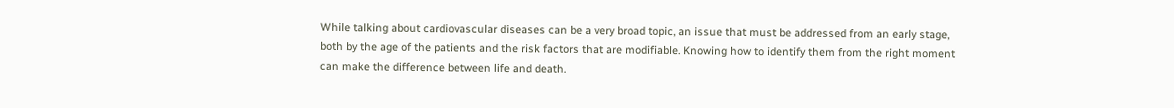While talking about cardiovascular diseases can be a very broad topic, an issue that must be addressed from an early stage, both by the age of the patients and the risk factors that are modifiable. Knowing how to identify them from the right moment can make the difference between life and death.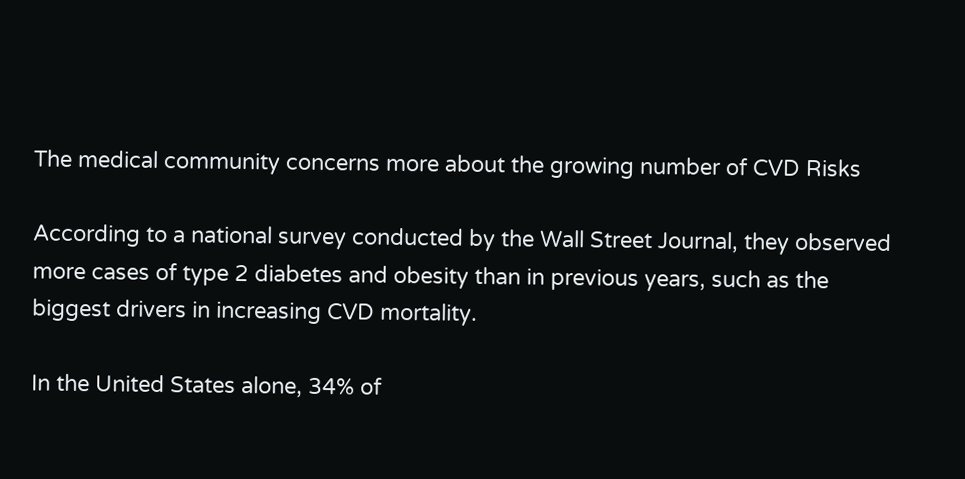The medical community concerns more about the growing number of CVD Risks

According to a national survey conducted by the Wall Street Journal, they observed more cases of type 2 diabetes and obesity than in previous years, such as the biggest drivers in increasing CVD mortality.

In the United States alone, 34% of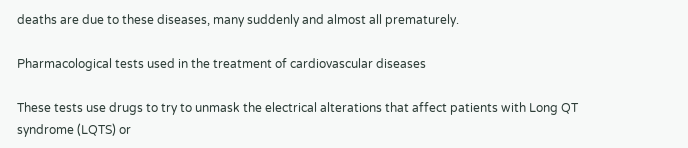deaths are due to these diseases, many suddenly and almost all prematurely.

Pharmacological tests used in the treatment of cardiovascular diseases

These tests use drugs to try to unmask the electrical alterations that affect patients with Long QT syndrome (LQTS) or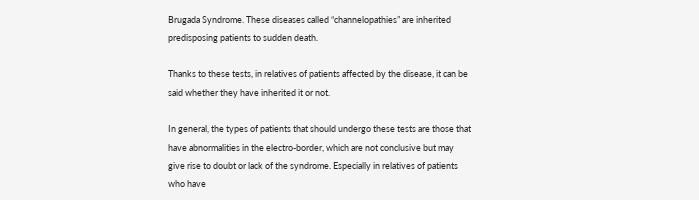Brugada Syndrome. These diseases called “channelopathies” are inherited predisposing patients to sudden death.

Thanks to these tests, in relatives of patients affected by the disease, it can be said whether they have inherited it or not.

In general, the types of patients that should undergo these tests are those that have abnormalities in the electro-border, which are not conclusive but may give rise to doubt or lack of the syndrome. Especially in relatives of patients who have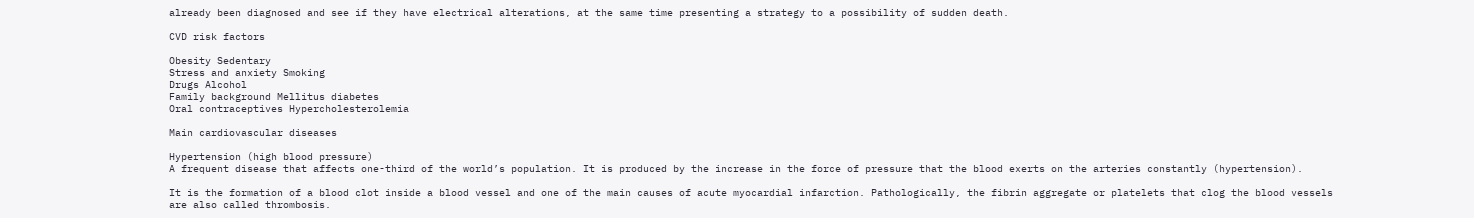already been diagnosed and see if they have electrical alterations, at the same time presenting a strategy to a possibility of sudden death.

CVD risk factors

Obesity Sedentary
Stress and anxiety Smoking
Drugs Alcohol
Family background Mellitus diabetes
Oral contraceptives Hypercholesterolemia

Main cardiovascular diseases

Hypertension (high blood pressure)
A frequent disease that affects one-third of the world’s population. It is produced by the increase in the force of pressure that the blood exerts on the arteries constantly (hypertension).

It is the formation of a blood clot inside a blood vessel and one of the main causes of acute myocardial infarction. Pathologically, the fibrin aggregate or platelets that clog the blood vessels are also called thrombosis.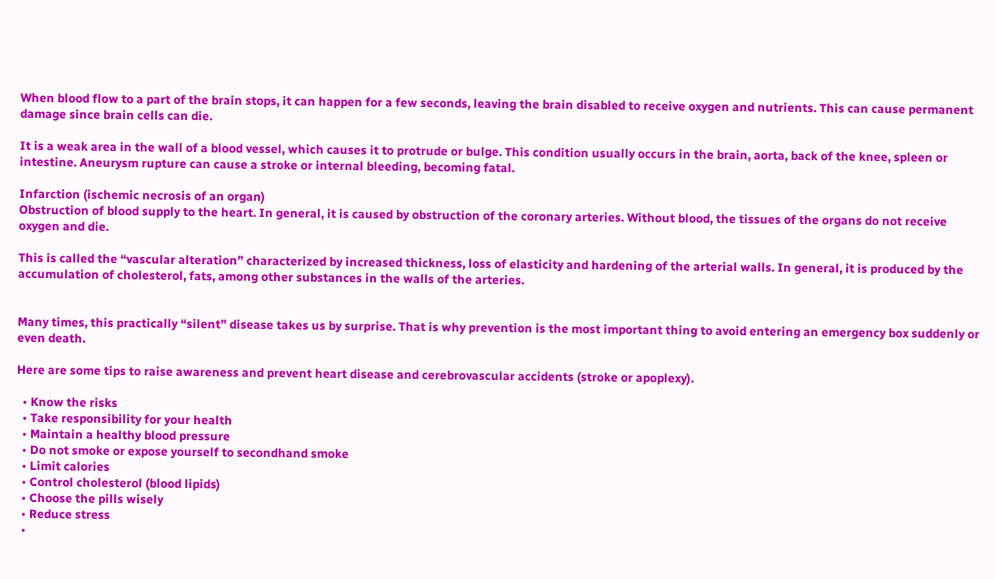When blood flow to a part of the brain stops, it can happen for a few seconds, leaving the brain disabled to receive oxygen and nutrients. This can cause permanent damage since brain cells can die.

It is a weak area in the wall of a blood vessel, which causes it to protrude or bulge. This condition usually occurs in the brain, aorta, back of the knee, spleen or intestine. Aneurysm rupture can cause a stroke or internal bleeding, becoming fatal.

Infarction (ischemic necrosis of an organ)
Obstruction of blood supply to the heart. In general, it is caused by obstruction of the coronary arteries. Without blood, the tissues of the organs do not receive oxygen and die.

This is called the “vascular alteration” characterized by increased thickness, loss of elasticity and hardening of the arterial walls. In general, it is produced by the accumulation of cholesterol, fats, among other substances in the walls of the arteries.


Many times, this practically “silent” disease takes us by surprise. That is why prevention is the most important thing to avoid entering an emergency box suddenly or even death.

Here are some tips to raise awareness and prevent heart disease and cerebrovascular accidents (stroke or apoplexy).

  • Know the risks
  • Take responsibility for your health
  • Maintain a healthy blood pressure
  • Do not smoke or expose yourself to secondhand smoke
  • Limit calories
  • Control cholesterol (blood lipids)
  • Choose the pills wisely
  • Reduce stress
  •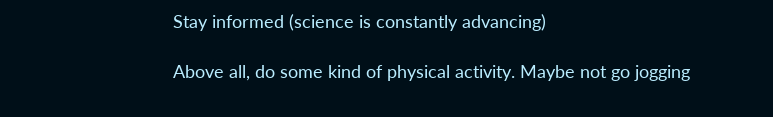Stay informed (science is constantly advancing)

Above all, do some kind of physical activity. Maybe not go jogging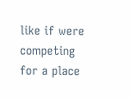like if were competing for a place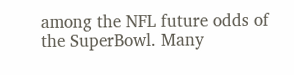among the NFL future odds of the SuperBowl. Many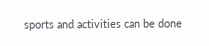sports and activities can be done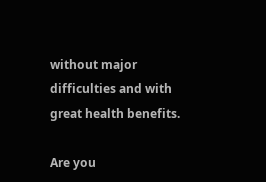without major difficulties and with great health benefits.

Are you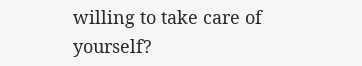willing to take care of yourself?